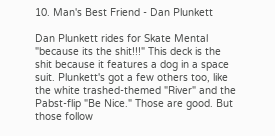10. Man's Best Friend - Dan Plunkett

Dan Plunkett rides for Skate Mental "because its the shit!!!" This deck is the shit because it features a dog in a space suit. Plunkett's got a few others too, like the white trashed-themed "River" and the Pabst-flip "Be Nice." Those are good. But those follow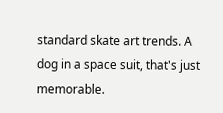standard skate art trends. A dog in a space suit, that's just memorable.